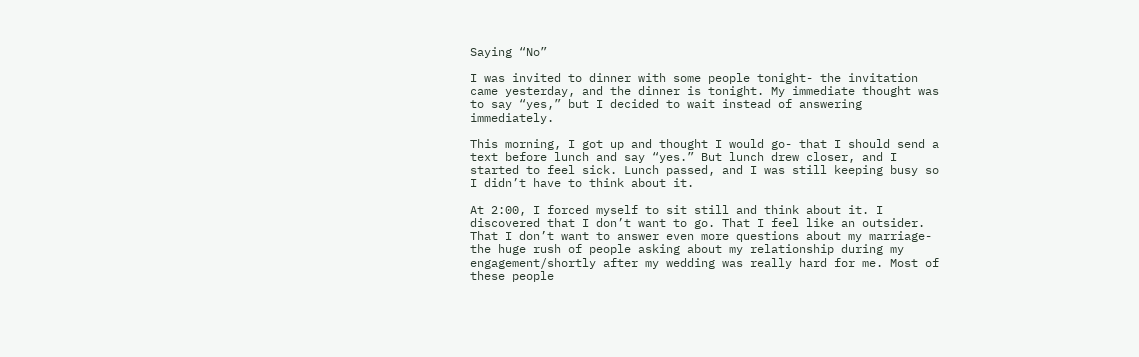Saying “No”

I was invited to dinner with some people tonight- the invitation came yesterday, and the dinner is tonight. My immediate thought was to say “yes,” but I decided to wait instead of answering immediately.

This morning, I got up and thought I would go- that I should send a text before lunch and say “yes.” But lunch drew closer, and I started to feel sick. Lunch passed, and I was still keeping busy so I didn’t have to think about it.

At 2:00, I forced myself to sit still and think about it. I discovered that I don’t want to go. That I feel like an outsider. That I don’t want to answer even more questions about my marriage- the huge rush of people asking about my relationship during my engagement/shortly after my wedding was really hard for me. Most of these people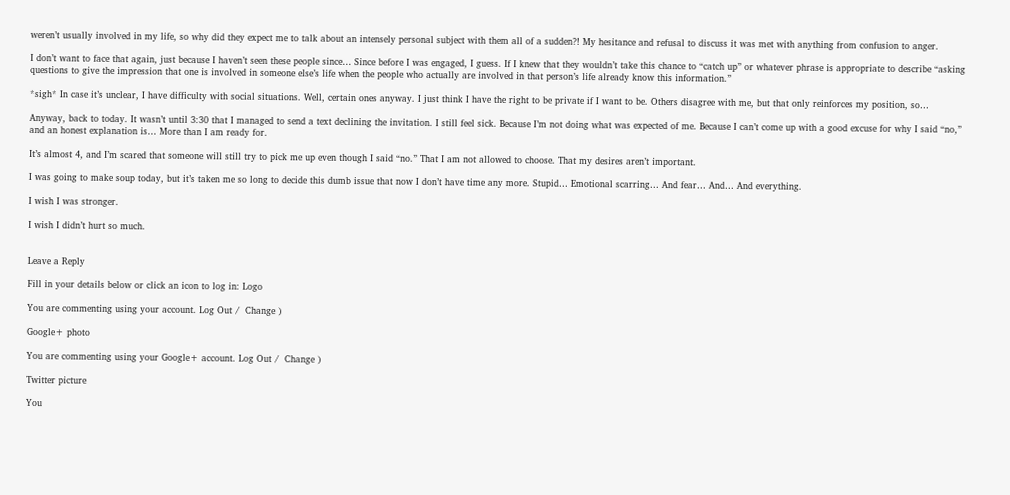weren’t usually involved in my life, so why did they expect me to talk about an intensely personal subject with them all of a sudden?! My hesitance and refusal to discuss it was met with anything from confusion to anger.

I don’t want to face that again, just because I haven’t seen these people since… Since before I was engaged, I guess. If I knew that they wouldn’t take this chance to “catch up” or whatever phrase is appropriate to describe “asking questions to give the impression that one is involved in someone else’s life when the people who actually are involved in that person’s life already know this information.”

*sigh* In case it’s unclear, I have difficulty with social situations. Well, certain ones anyway. I just think I have the right to be private if I want to be. Others disagree with me, but that only reinforces my position, so…

Anyway, back to today. It wasn’t until 3:30 that I managed to send a text declining the invitation. I still feel sick. Because I’m not doing what was expected of me. Because I can’t come up with a good excuse for why I said “no,” and an honest explanation is… More than I am ready for.

It’s almost 4, and I’m scared that someone will still try to pick me up even though I said “no.” That I am not allowed to choose. That my desires aren’t important.

I was going to make soup today, but it’s taken me so long to decide this dumb issue that now I don’t have time any more. Stupid… Emotional scarring… And fear… And… And everything.

I wish I was stronger.

I wish I didn’t hurt so much.


Leave a Reply

Fill in your details below or click an icon to log in: Logo

You are commenting using your account. Log Out /  Change )

Google+ photo

You are commenting using your Google+ account. Log Out /  Change )

Twitter picture

You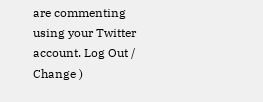are commenting using your Twitter account. Log Out /  Change )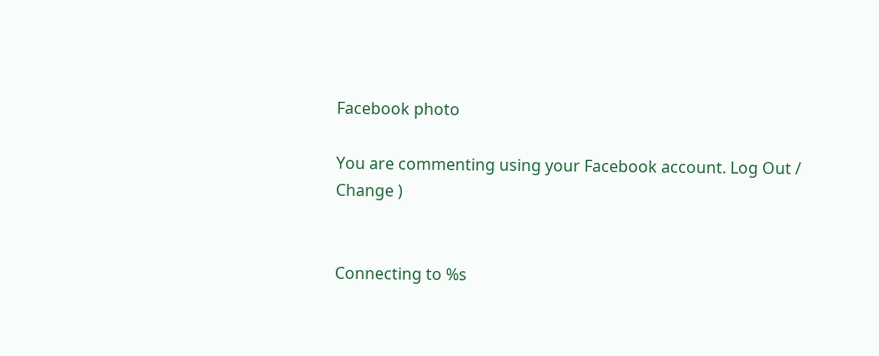Facebook photo

You are commenting using your Facebook account. Log Out /  Change )


Connecting to %s